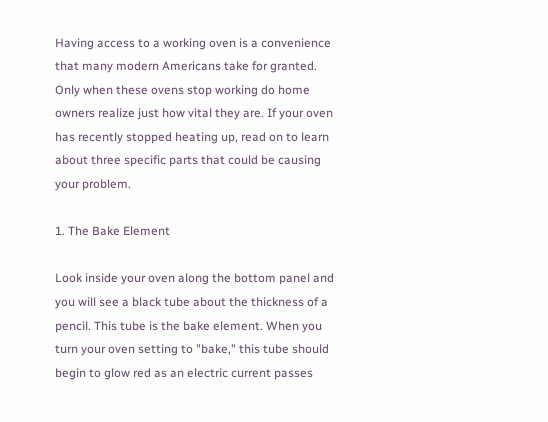Having access to a working oven is a convenience that many modern Americans take for granted. Only when these ovens stop working do home owners realize just how vital they are. If your oven has recently stopped heating up, read on to learn about three specific parts that could be causing your problem.

1. The Bake Element

Look inside your oven along the bottom panel and you will see a black tube about the thickness of a pencil. This tube is the bake element. When you turn your oven setting to "bake," this tube should begin to glow red as an electric current passes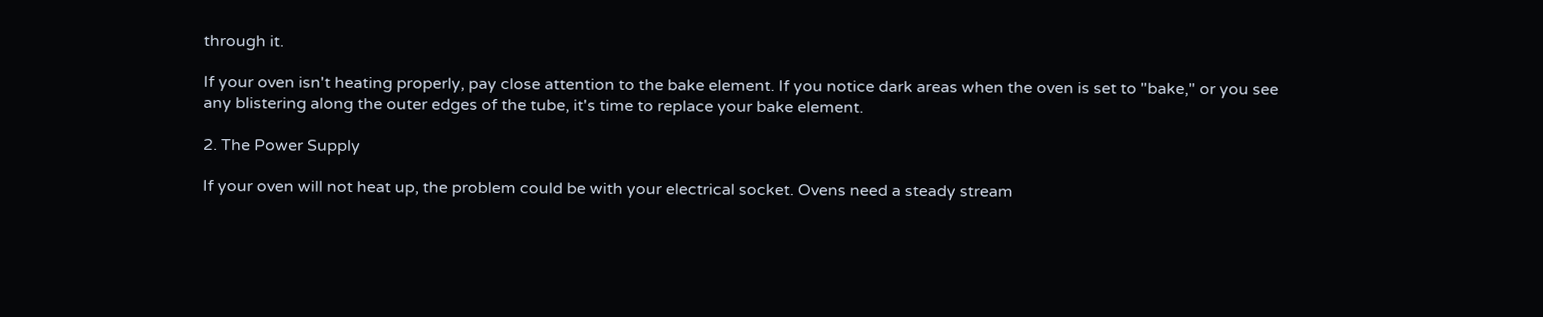through it.

If your oven isn't heating properly, pay close attention to the bake element. If you notice dark areas when the oven is set to "bake," or you see any blistering along the outer edges of the tube, it's time to replace your bake element.

2. The Power Supply

If your oven will not heat up, the problem could be with your electrical socket. Ovens need a steady stream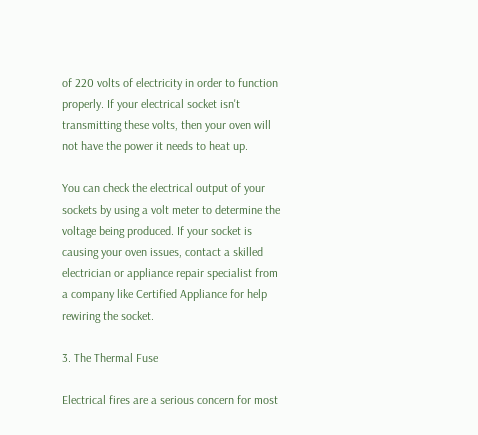of 220 volts of electricity in order to function properly. If your electrical socket isn't transmitting these volts, then your oven will not have the power it needs to heat up.

You can check the electrical output of your sockets by using a volt meter to determine the voltage being produced. If your socket is causing your oven issues, contact a skilled electrician or appliance repair specialist from a company like Certified Appliance for help rewiring the socket.

3. The Thermal Fuse

Electrical fires are a serious concern for most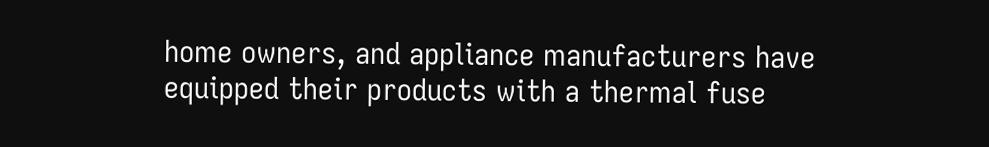home owners, and appliance manufacturers have equipped their products with a thermal fuse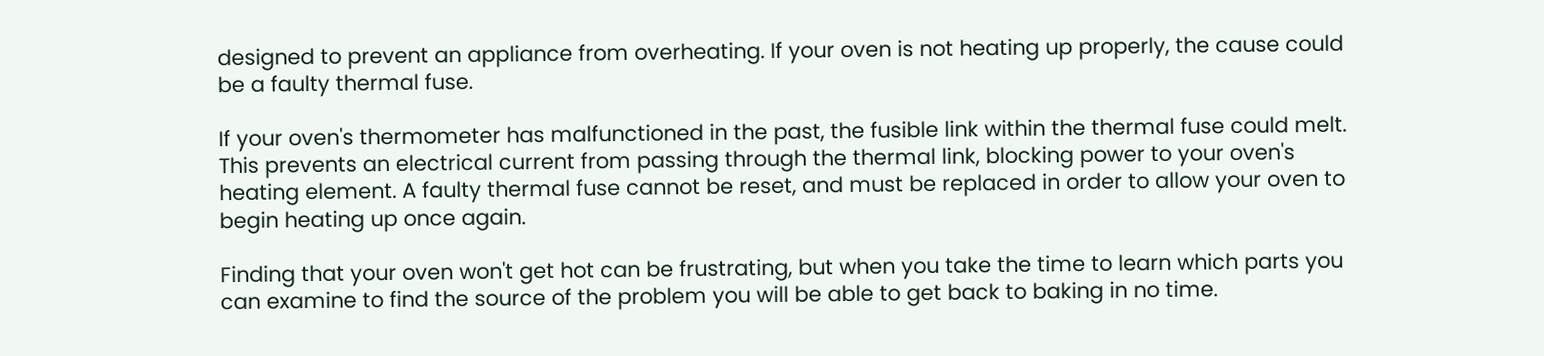designed to prevent an appliance from overheating. If your oven is not heating up properly, the cause could be a faulty thermal fuse.

If your oven's thermometer has malfunctioned in the past, the fusible link within the thermal fuse could melt. This prevents an electrical current from passing through the thermal link, blocking power to your oven's heating element. A faulty thermal fuse cannot be reset, and must be replaced in order to allow your oven to begin heating up once again.

Finding that your oven won't get hot can be frustrating, but when you take the time to learn which parts you can examine to find the source of the problem you will be able to get back to baking in no time.